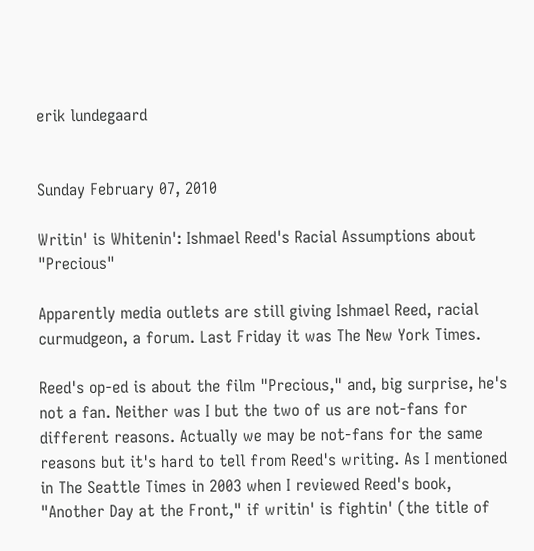erik lundegaard


Sunday February 07, 2010

Writin' is Whitenin': Ishmael Reed's Racial Assumptions about "Precious"

Apparently media outlets are still giving Ishmael Reed, racial curmudgeon, a forum. Last Friday it was The New York Times.

Reed's op-ed is about the film "Precious," and, big surprise, he's not a fan. Neither was I but the two of us are not-fans for different reasons. Actually we may be not-fans for the same reasons but it's hard to tell from Reed's writing. As I mentioned in The Seattle Times in 2003 when I reviewed Reed's book, "Another Day at the Front," if writin' is fightin' (the title of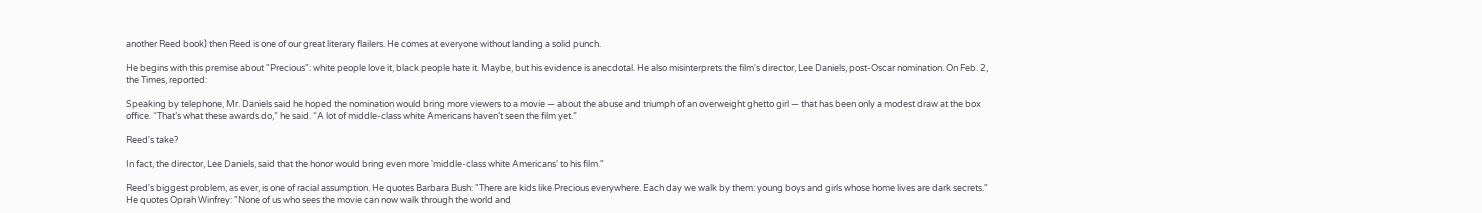another Reed book) then Reed is one of our great literary flailers. He comes at everyone without landing a solid punch.

He begins with this premise about "Precious": white people love it, black people hate it. Maybe, but his evidence is anecdotal. He also misinterprets the film's director, Lee Daniels, post-Oscar nomination. On Feb. 2, the Times, reported:

Speaking by telephone, Mr. Daniels said he hoped the nomination would bring more viewers to a movie — about the abuse and triumph of an overweight ghetto girl — that has been only a modest draw at the box office. “That’s what these awards do,” he said. “A lot of middle-class white Americans haven’t seen the film yet.”

Reed's take?

In fact, the director, Lee Daniels, said that the honor would bring even more 'middle-class white Americans' to his film."

Reed's biggest problem, as ever, is one of racial assumption. He quotes Barbara Bush: "There are kids like Precious everywhere. Each day we walk by them: young boys and girls whose home lives are dark secrets." He quotes Oprah Winfrey: "None of us who sees the movie can now walk through the world and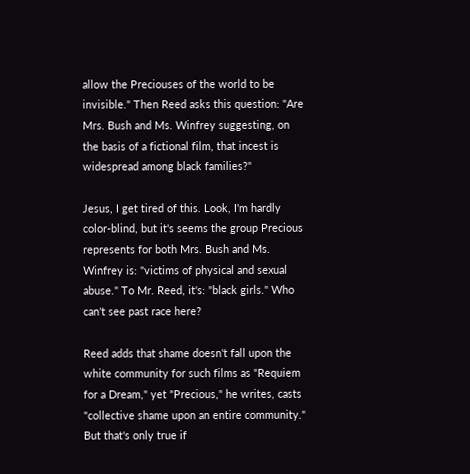allow the Preciouses of the world to be invisible." Then Reed asks this question: "Are Mrs. Bush and Ms. Winfrey suggesting, on the basis of a fictional film, that incest is widespread among black families?"

Jesus, I get tired of this. Look, I'm hardly color-blind, but it's seems the group Precious represents for both Mrs. Bush and Ms. Winfrey is: "victims of physical and sexual abuse." To Mr. Reed, it's: "black girls." Who can't see past race here?

Reed adds that shame doesn't fall upon the white community for such films as "Requiem for a Dream," yet "Precious," he writes, casts "collective shame upon an entire community." But that's only true if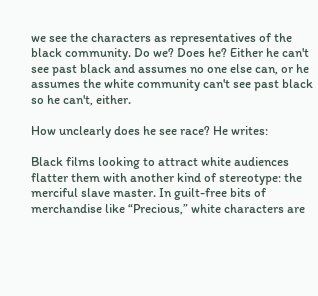we see the characters as representatives of the black community. Do we? Does he? Either he can't see past black and assumes no one else can, or he assumes the white community can't see past black so he can't, either.

How unclearly does he see race? He writes:

Black films looking to attract white audiences flatter them with another kind of stereotype: the merciful slave master. In guilt-free bits of merchandise like “Precious,” white characters are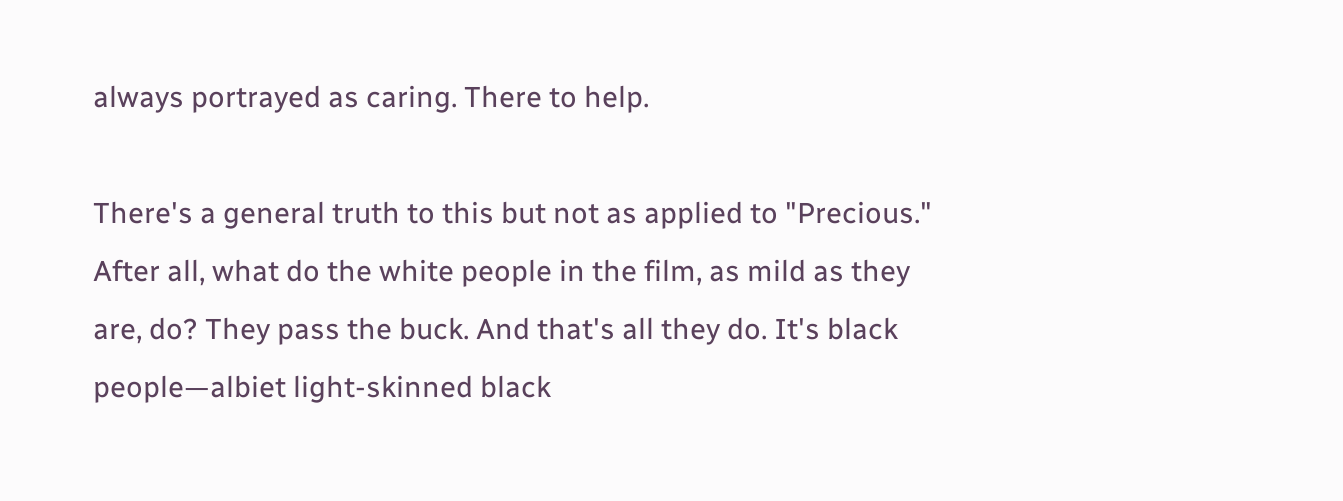always portrayed as caring. There to help.

There's a general truth to this but not as applied to "Precious." After all, what do the white people in the film, as mild as they are, do? They pass the buck. And that's all they do. It's black people—albiet light-skinned black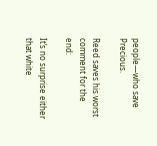people—who save Precious.

Reed saves his worst comment for the end:

It’s no surprise either that white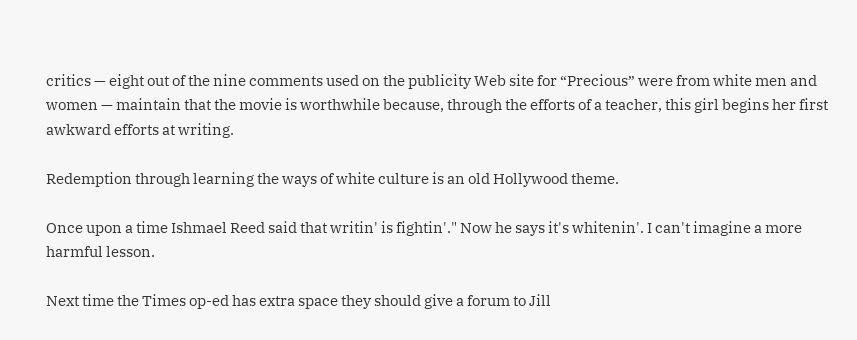critics — eight out of the nine comments used on the publicity Web site for “Precious” were from white men and women — maintain that the movie is worthwhile because, through the efforts of a teacher, this girl begins her first awkward efforts at writing.

Redemption through learning the ways of white culture is an old Hollywood theme.

Once upon a time Ishmael Reed said that writin' is fightin'." Now he says it's whitenin'. I can't imagine a more harmful lesson.

Next time the Times op-ed has extra space they should give a forum to Jill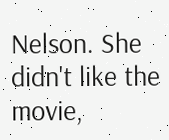Nelson. She didn't like the movie,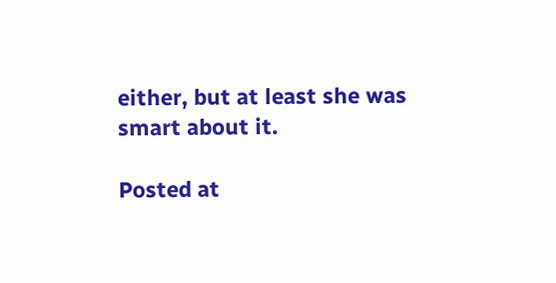either, but at least she was smart about it.

Posted at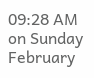09:28 AM on Sunday February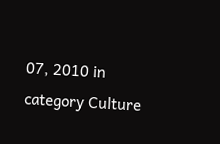07, 2010 in category Culture